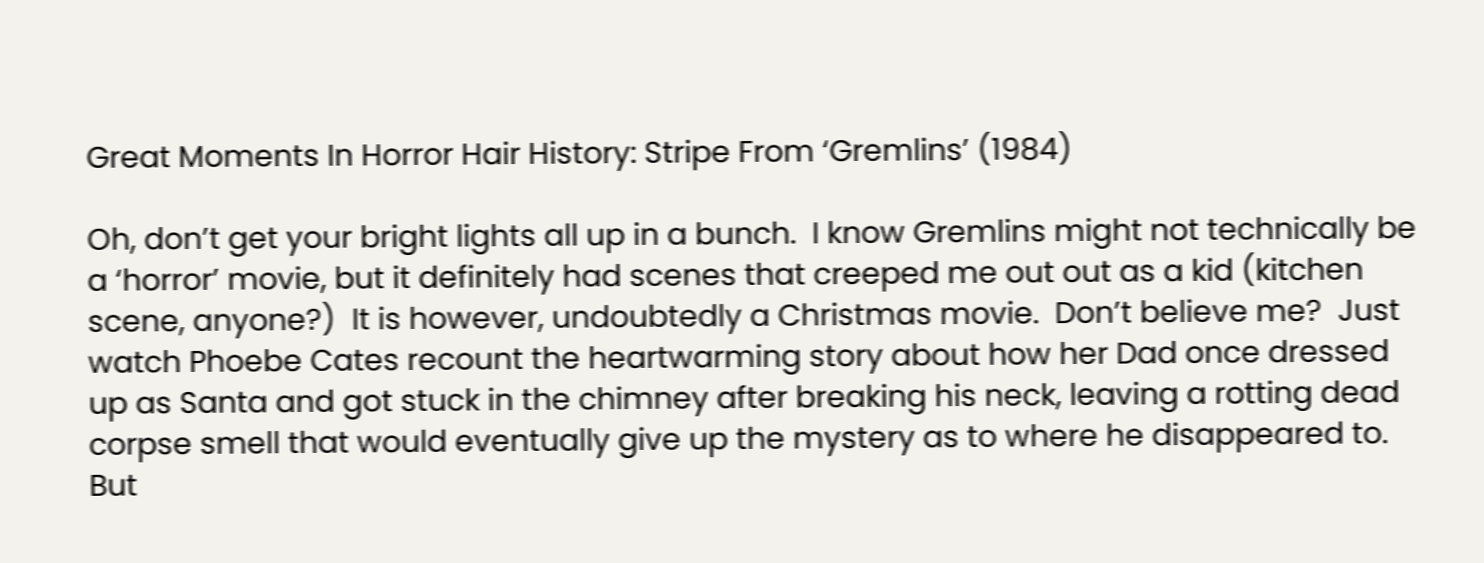Great Moments In Horror Hair History: Stripe From ‘Gremlins’ (1984)

Oh, don’t get your bright lights all up in a bunch.  I know Gremlins might not technically be a ‘horror’ movie, but it definitely had scenes that creeped me out out as a kid (kitchen scene, anyone?)  It is however, undoubtedly a Christmas movie.  Don’t believe me?  Just watch Phoebe Cates recount the heartwarming story about how her Dad once dressed up as Santa and got stuck in the chimney after breaking his neck, leaving a rotting dead corpse smell that would eventually give up the mystery as to where he disappeared to.  But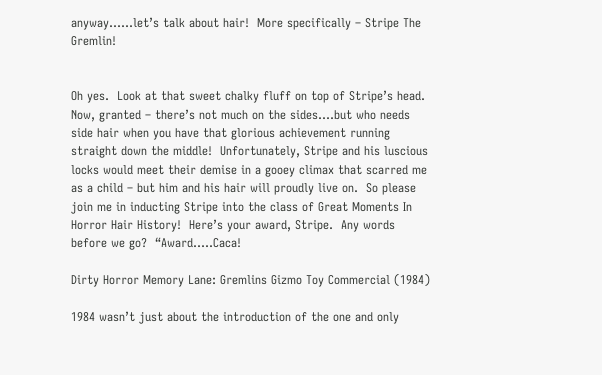anyway……let’s talk about hair!  More specifically – Stripe The Gremlin!


Oh yes.  Look at that sweet chalky fluff on top of Stripe’s head.  Now, granted – there’s not much on the sides….but who needs side hair when you have that glorious achievement running straight down the middle!  Unfortunately, Stripe and his luscious locks would meet their demise in a gooey climax that scarred me as a child – but him and his hair will proudly live on.  So please join me in inducting Stripe into the class of Great Moments In Horror Hair History!  Here’s your award, Stripe.  Any words before we go?  “Award…..Caca!

Dirty Horror Memory Lane: Gremlins Gizmo Toy Commercial (1984)

1984 wasn’t just about the introduction of the one and only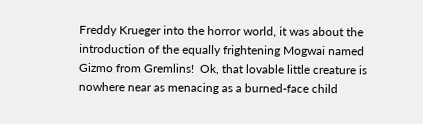Freddy Krueger into the horror world, it was about the introduction of the equally frightening Mogwai named Gizmo from Gremlins!  Ok, that lovable little creature is nowhere near as menacing as a burned-face child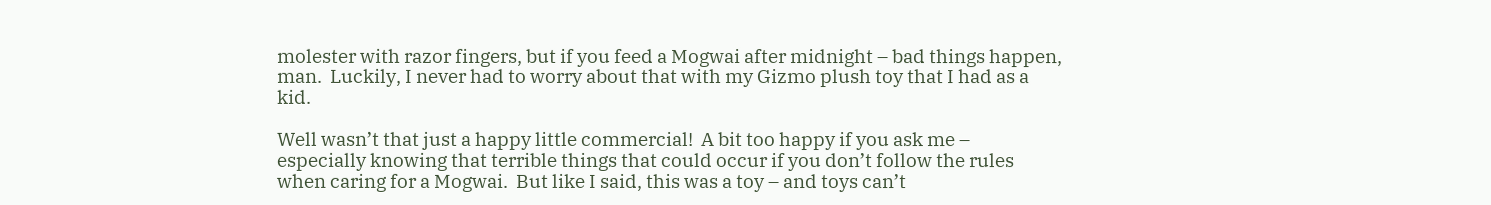molester with razor fingers, but if you feed a Mogwai after midnight – bad things happen, man.  Luckily, I never had to worry about that with my Gizmo plush toy that I had as a kid.

Well wasn’t that just a happy little commercial!  A bit too happy if you ask me – especially knowing that terrible things that could occur if you don’t follow the rules when caring for a Mogwai.  But like I said, this was a toy – and toys can’t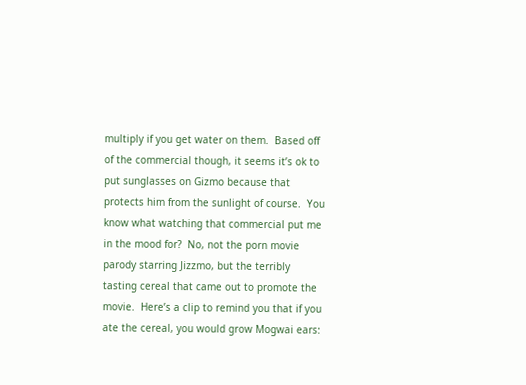multiply if you get water on them.  Based off of the commercial though, it seems it’s ok to put sunglasses on Gizmo because that protects him from the sunlight of course.  You know what watching that commercial put me in the mood for?  No, not the porn movie parody starring Jizzmo, but the terribly tasting cereal that came out to promote the movie.  Here’s a clip to remind you that if you ate the cereal, you would grow Mogwai ears: